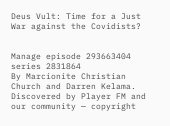Deus Vult: Time for a Just War against the Covidists?


Manage episode 293663404 series 2831864
By Marcionite Christian Church and Darren Kelama. Discovered by Player FM and our community — copyright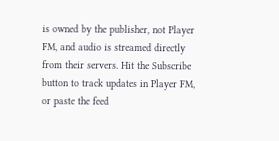is owned by the publisher, not Player FM, and audio is streamed directly from their servers. Hit the Subscribe button to track updates in Player FM, or paste the feed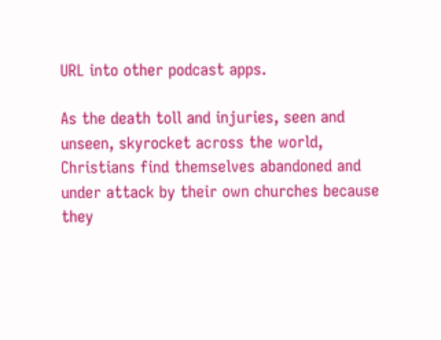URL into other podcast apps.

As the death toll and injuries, seen and unseen, skyrocket across the world, Christians find themselves abandoned and under attack by their own churches because they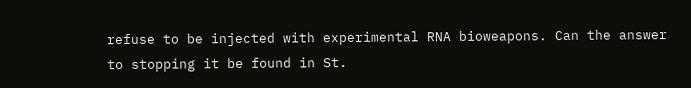refuse to be injected with experimental RNA bioweapons. Can the answer to stopping it be found in St.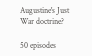Augustine's Just War doctrine?

50 episodes